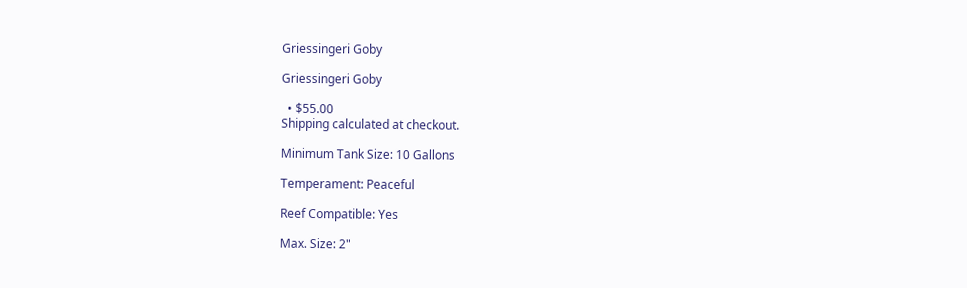Griessingeri Goby

Griessingeri Goby

  • $55.00
Shipping calculated at checkout.

Minimum Tank Size: 10 Gallons

Temperament: Peaceful

Reef Compatible: Yes

Max. Size: 2"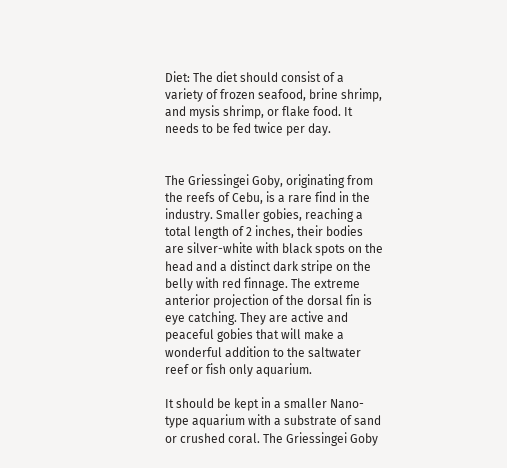Diet: The diet should consist of a variety of frozen seafood, brine shrimp, and mysis shrimp, or flake food. It needs to be fed twice per day.


The Griessingei Goby, originating from the reefs of Cebu, is a rare find in the industry. Smaller gobies, reaching a total length of 2 inches, their bodies are silver-white with black spots on the head and a distinct dark stripe on the belly with red finnage. The extreme anterior projection of the dorsal fin is eye catching. They are active and peaceful gobies that will make a wonderful addition to the saltwater reef or fish only aquarium.

It should be kept in a smaller Nano-type aquarium with a substrate of sand or crushed coral. The Griessingei Goby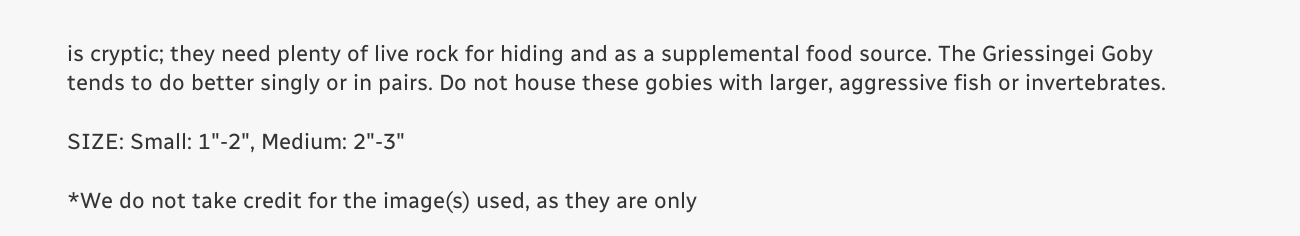is cryptic; they need plenty of live rock for hiding and as a supplemental food source. The Griessingei Goby tends to do better singly or in pairs. Do not house these gobies with larger, aggressive fish or invertebrates.

SIZE: Small: 1"-2", Medium: 2"-3"

*We do not take credit for the image(s) used, as they are only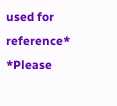used for reference*
*Please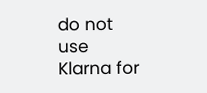do not use Klarna for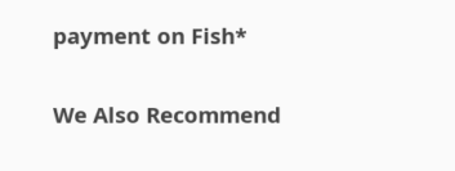payment on Fish*

We Also Recommend